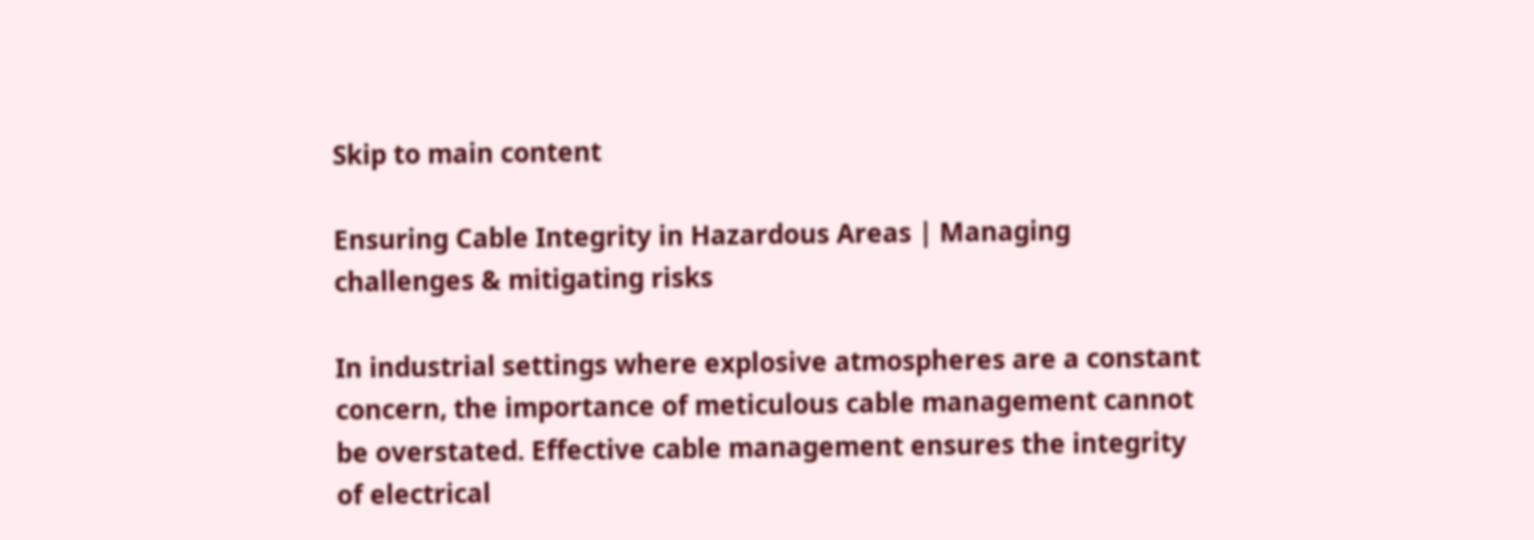Skip to main content

Ensuring Cable Integrity in Hazardous Areas | Managing challenges & mitigating risks

In industrial settings where explosive atmospheres are a constant concern, the importance of meticulous cable management cannot be overstated. Effective cable management ensures the integrity of electrical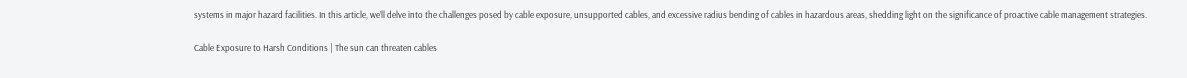systems in major hazard facilities. In this article, we’ll delve into the challenges posed by cable exposure, unsupported cables, and excessive radius bending of cables in hazardous areas, shedding light on the significance of proactive cable management strategies.

Cable Exposure to Harsh Conditions | The sun can threaten cables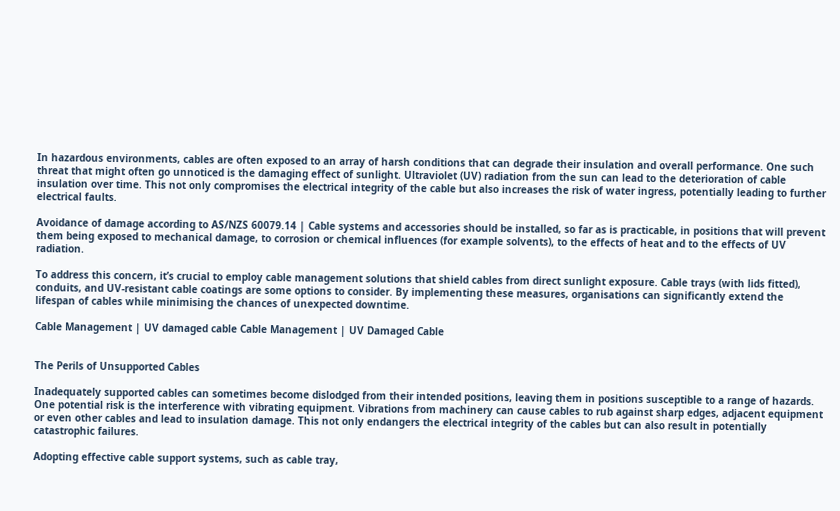In hazardous environments, cables are often exposed to an array of harsh conditions that can degrade their insulation and overall performance. One such threat that might often go unnoticed is the damaging effect of sunlight. Ultraviolet (UV) radiation from the sun can lead to the deterioration of cable insulation over time. This not only compromises the electrical integrity of the cable but also increases the risk of water ingress, potentially leading to further electrical faults.

Avoidance of damage according to AS/NZS 60079.14 | Cable systems and accessories should be installed, so far as is practicable, in positions that will prevent them being exposed to mechanical damage, to corrosion or chemical influences (for example solvents), to the effects of heat and to the effects of UV radiation.

To address this concern, it’s crucial to employ cable management solutions that shield cables from direct sunlight exposure. Cable trays (with lids fitted), conduits, and UV-resistant cable coatings are some options to consider. By implementing these measures, organisations can significantly extend the lifespan of cables while minimising the chances of unexpected downtime.

Cable Management | UV damaged cable Cable Management | UV Damaged Cable


The Perils of Unsupported Cables

Inadequately supported cables can sometimes become dislodged from their intended positions, leaving them in positions susceptible to a range of hazards. One potential risk is the interference with vibrating equipment. Vibrations from machinery can cause cables to rub against sharp edges, adjacent equipment or even other cables and lead to insulation damage. This not only endangers the electrical integrity of the cables but can also result in potentially catastrophic failures.

Adopting effective cable support systems, such as cable tray,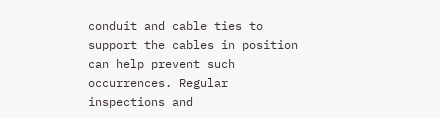conduit and cable ties to support the cables in position can help prevent such occurrences. Regular inspections and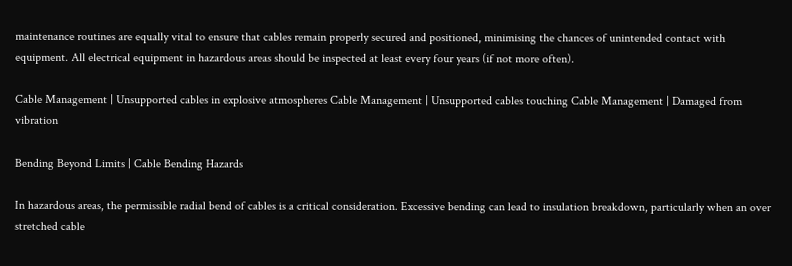maintenance routines are equally vital to ensure that cables remain properly secured and positioned, minimising the chances of unintended contact with equipment. All electrical equipment in hazardous areas should be inspected at least every four years (if not more often).

Cable Management | Unsupported cables in explosive atmospheres Cable Management | Unsupported cables touching Cable Management | Damaged from vibration

Bending Beyond Limits | Cable Bending Hazards

In hazardous areas, the permissible radial bend of cables is a critical consideration. Excessive bending can lead to insulation breakdown, particularly when an over stretched cable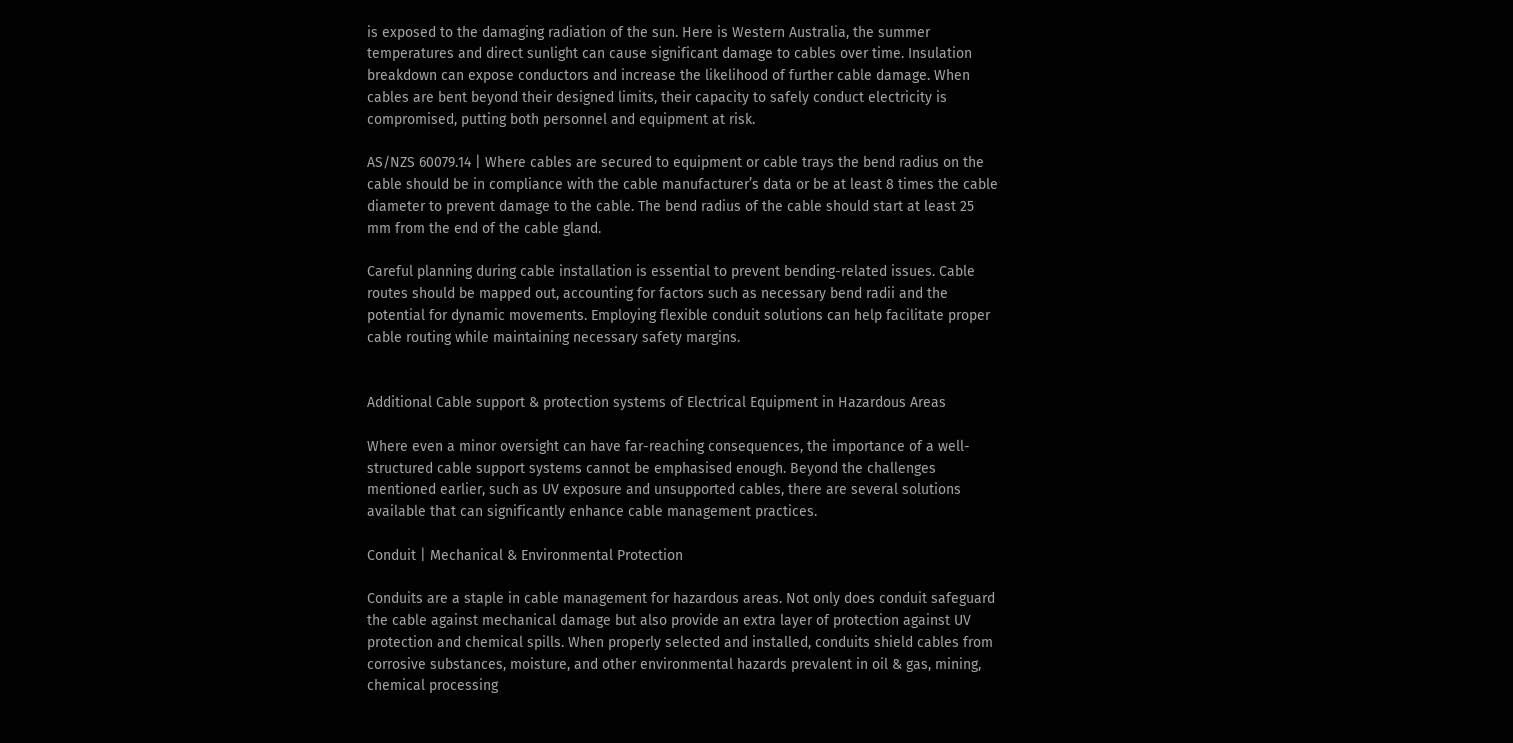is exposed to the damaging radiation of the sun. Here is Western Australia, the summer temperatures and direct sunlight can cause significant damage to cables over time. Insulation breakdown can expose conductors and increase the likelihood of further cable damage. When cables are bent beyond their designed limits, their capacity to safely conduct electricity is compromised, putting both personnel and equipment at risk.

AS/NZS 60079.14 | Where cables are secured to equipment or cable trays the bend radius on the cable should be in compliance with the cable manufacturer’s data or be at least 8 times the cable diameter to prevent damage to the cable. The bend radius of the cable should start at least 25 mm from the end of the cable gland.

Careful planning during cable installation is essential to prevent bending-related issues. Cable routes should be mapped out, accounting for factors such as necessary bend radii and the potential for dynamic movements. Employing flexible conduit solutions can help facilitate proper cable routing while maintaining necessary safety margins.


Additional Cable support & protection systems of Electrical Equipment in Hazardous Areas

Where even a minor oversight can have far-reaching consequences, the importance of a well-structured cable support systems cannot be emphasised enough. Beyond the challenges mentioned earlier, such as UV exposure and unsupported cables, there are several solutions available that can significantly enhance cable management practices.

Conduit | Mechanical & Environmental Protection

Conduits are a staple in cable management for hazardous areas. Not only does conduit safeguard the cable against mechanical damage but also provide an extra layer of protection against UV protection and chemical spills. When properly selected and installed, conduits shield cables from corrosive substances, moisture, and other environmental hazards prevalent in oil & gas, mining, chemical processing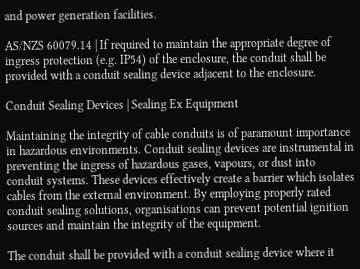and power generation facilities.

AS/NZS 60079.14 | If required to maintain the appropriate degree of ingress protection (e.g. IP54) of the enclosure, the conduit shall be provided with a conduit sealing device adjacent to the enclosure.

Conduit Sealing Devices | Sealing Ex Equipment

Maintaining the integrity of cable conduits is of paramount importance in hazardous environments. Conduit sealing devices are instrumental in preventing the ingress of hazardous gases, vapours, or dust into conduit systems. These devices effectively create a barrier which isolates cables from the external environment. By employing properly rated conduit sealing solutions, organisations can prevent potential ignition sources and maintain the integrity of the equipment.

The conduit shall be provided with a conduit sealing device where it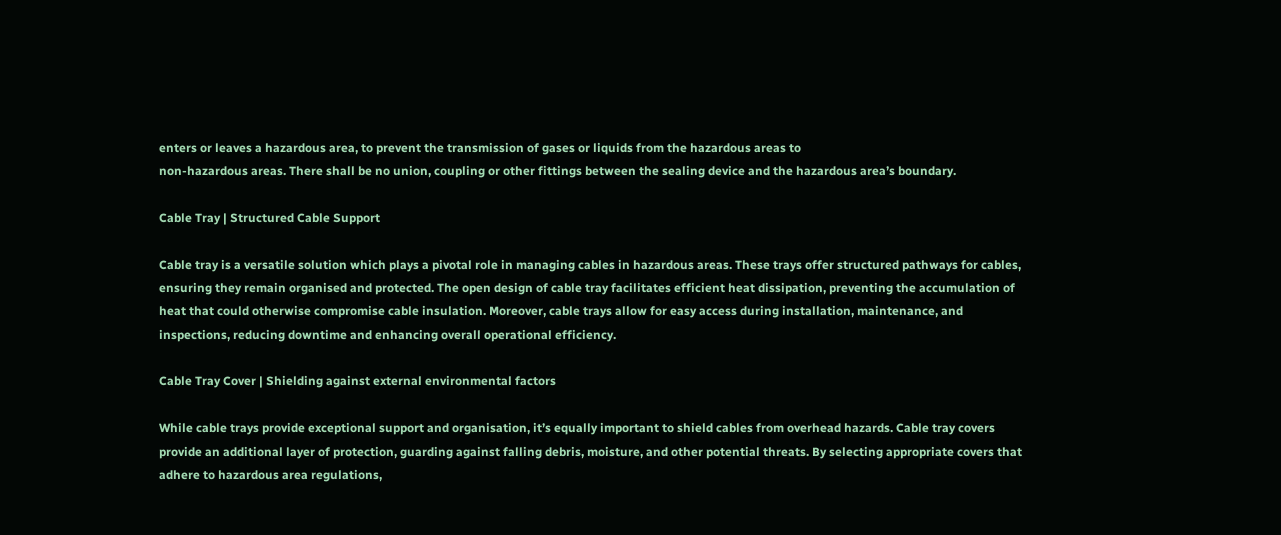enters or leaves a hazardous area, to prevent the transmission of gases or liquids from the hazardous areas to
non-hazardous areas. There shall be no union, coupling or other fittings between the sealing device and the hazardous area’s boundary.

Cable Tray | Structured Cable Support

Cable tray is a versatile solution which plays a pivotal role in managing cables in hazardous areas. These trays offer structured pathways for cables, ensuring they remain organised and protected. The open design of cable tray facilitates efficient heat dissipation, preventing the accumulation of heat that could otherwise compromise cable insulation. Moreover, cable trays allow for easy access during installation, maintenance, and inspections, reducing downtime and enhancing overall operational efficiency.

Cable Tray Cover | Shielding against external environmental factors

While cable trays provide exceptional support and organisation, it’s equally important to shield cables from overhead hazards. Cable tray covers provide an additional layer of protection, guarding against falling debris, moisture, and other potential threats. By selecting appropriate covers that adhere to hazardous area regulations,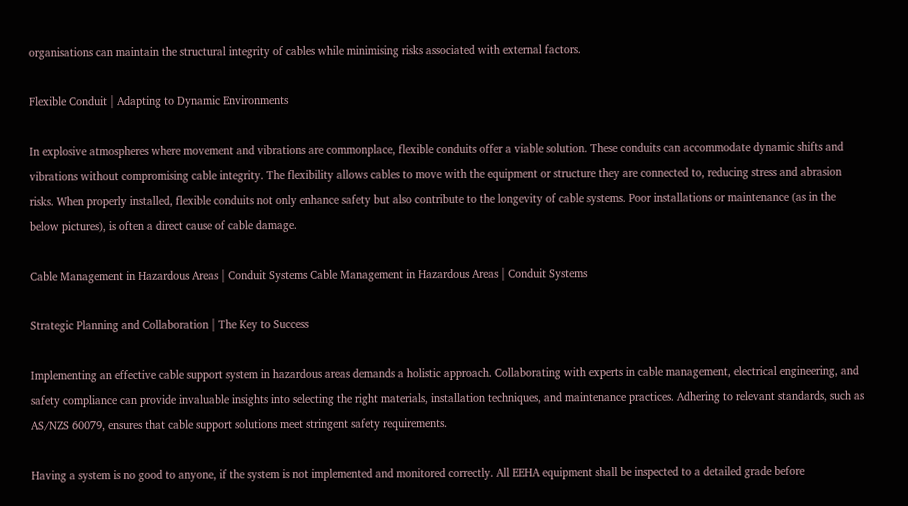organisations can maintain the structural integrity of cables while minimising risks associated with external factors.

Flexible Conduit | Adapting to Dynamic Environments

In explosive atmospheres where movement and vibrations are commonplace, flexible conduits offer a viable solution. These conduits can accommodate dynamic shifts and vibrations without compromising cable integrity. The flexibility allows cables to move with the equipment or structure they are connected to, reducing stress and abrasion risks. When properly installed, flexible conduits not only enhance safety but also contribute to the longevity of cable systems. Poor installations or maintenance (as in the below pictures), is often a direct cause of cable damage.

Cable Management in Hazardous Areas | Conduit Systems Cable Management in Hazardous Areas | Conduit Systems

Strategic Planning and Collaboration | The Key to Success

Implementing an effective cable support system in hazardous areas demands a holistic approach. Collaborating with experts in cable management, electrical engineering, and safety compliance can provide invaluable insights into selecting the right materials, installation techniques, and maintenance practices. Adhering to relevant standards, such as AS/NZS 60079, ensures that cable support solutions meet stringent safety requirements.

Having a system is no good to anyone, if the system is not implemented and monitored correctly. All EEHA equipment shall be inspected to a detailed grade before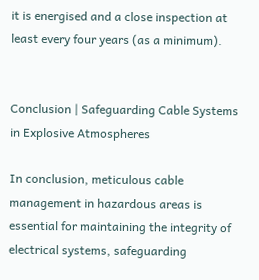it is energised and a close inspection at least every four years (as a minimum).


Conclusion | Safeguarding Cable Systems in Explosive Atmospheres

In conclusion, meticulous cable management in hazardous areas is essential for maintaining the integrity of electrical systems, safeguarding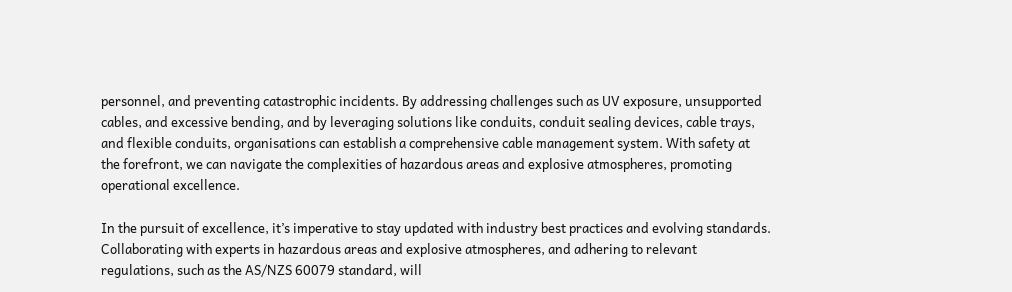personnel, and preventing catastrophic incidents. By addressing challenges such as UV exposure, unsupported cables, and excessive bending, and by leveraging solutions like conduits, conduit sealing devices, cable trays, and flexible conduits, organisations can establish a comprehensive cable management system. With safety at the forefront, we can navigate the complexities of hazardous areas and explosive atmospheres, promoting operational excellence.

In the pursuit of excellence, it’s imperative to stay updated with industry best practices and evolving standards. Collaborating with experts in hazardous areas and explosive atmospheres, and adhering to relevant regulations, such as the AS/NZS 60079 standard, will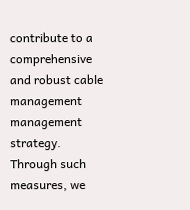contribute to a comprehensive and robust cable management management strategy. Through such measures, we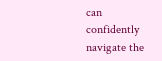can confidently navigate the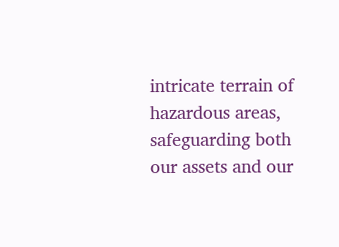intricate terrain of hazardous areas, safeguarding both our assets and our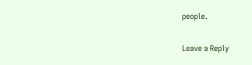people.


Leave a Reply